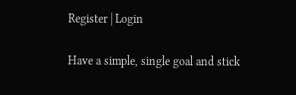Register | Login

Have a simple, single goal and stick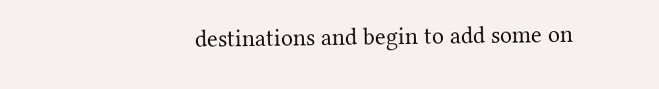destinations and begin to add some on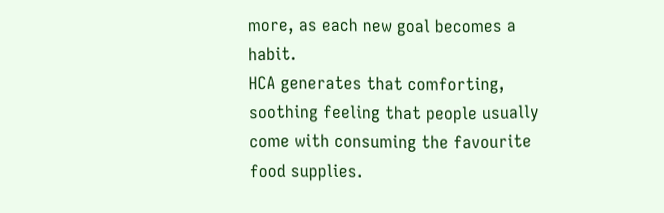more, as each new goal becomes a habit.
HCA generates that comforting, soothing feeling that people usually come with consuming the favourite food supplies.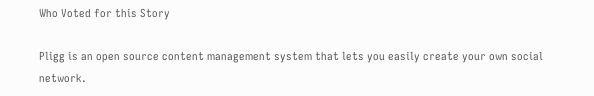Who Voted for this Story

Pligg is an open source content management system that lets you easily create your own social network.